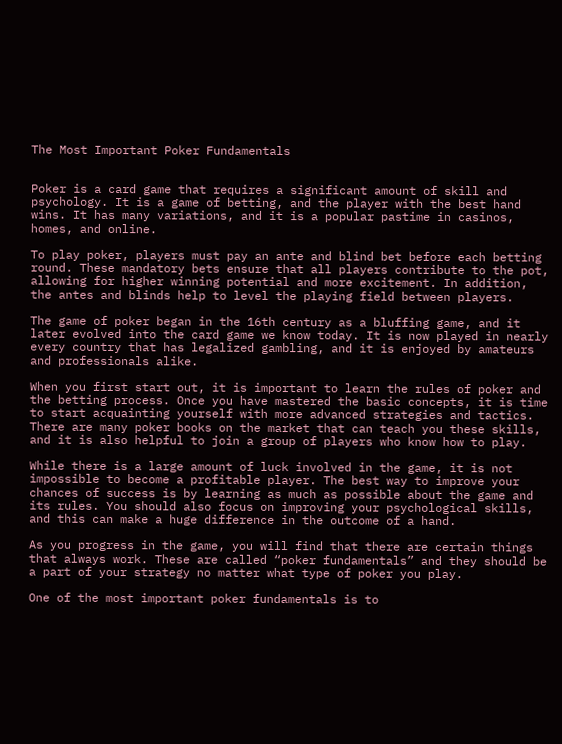The Most Important Poker Fundamentals


Poker is a card game that requires a significant amount of skill and psychology. It is a game of betting, and the player with the best hand wins. It has many variations, and it is a popular pastime in casinos, homes, and online.

To play poker, players must pay an ante and blind bet before each betting round. These mandatory bets ensure that all players contribute to the pot, allowing for higher winning potential and more excitement. In addition, the antes and blinds help to level the playing field between players.

The game of poker began in the 16th century as a bluffing game, and it later evolved into the card game we know today. It is now played in nearly every country that has legalized gambling, and it is enjoyed by amateurs and professionals alike.

When you first start out, it is important to learn the rules of poker and the betting process. Once you have mastered the basic concepts, it is time to start acquainting yourself with more advanced strategies and tactics. There are many poker books on the market that can teach you these skills, and it is also helpful to join a group of players who know how to play.

While there is a large amount of luck involved in the game, it is not impossible to become a profitable player. The best way to improve your chances of success is by learning as much as possible about the game and its rules. You should also focus on improving your psychological skills, and this can make a huge difference in the outcome of a hand.

As you progress in the game, you will find that there are certain things that always work. These are called “poker fundamentals” and they should be a part of your strategy no matter what type of poker you play.

One of the most important poker fundamentals is to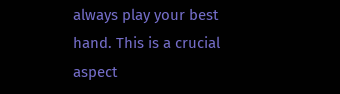always play your best hand. This is a crucial aspect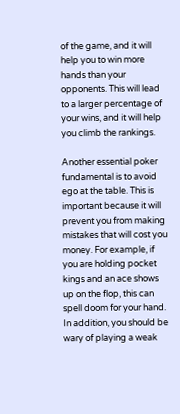of the game, and it will help you to win more hands than your opponents. This will lead to a larger percentage of your wins, and it will help you climb the rankings.

Another essential poker fundamental is to avoid ego at the table. This is important because it will prevent you from making mistakes that will cost you money. For example, if you are holding pocket kings and an ace shows up on the flop, this can spell doom for your hand. In addition, you should be wary of playing a weak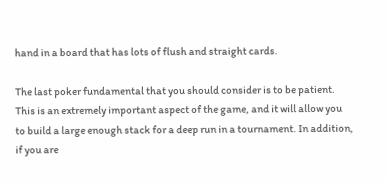hand in a board that has lots of flush and straight cards.

The last poker fundamental that you should consider is to be patient. This is an extremely important aspect of the game, and it will allow you to build a large enough stack for a deep run in a tournament. In addition, if you are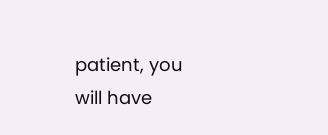patient, you will have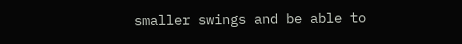smaller swings and be able to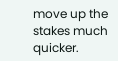move up the stakes much quicker.